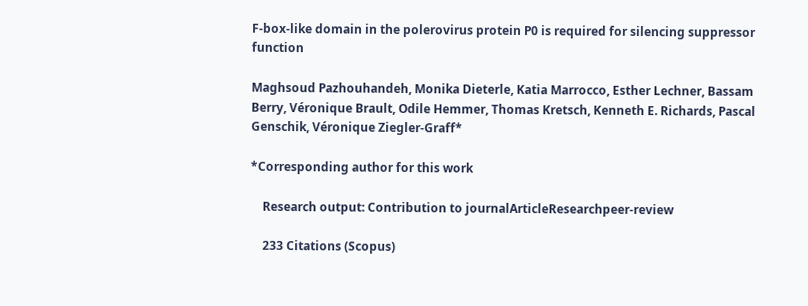F-box-like domain in the polerovirus protein P0 is required for silencing suppressor function

Maghsoud Pazhouhandeh, Monika Dieterle, Katia Marrocco, Esther Lechner, Bassam Berry, Véronique Brault, Odile Hemmer, Thomas Kretsch, Kenneth E. Richards, Pascal Genschik, Véronique Ziegler-Graff*

*Corresponding author for this work

    Research output: Contribution to journalArticleResearchpeer-review

    233 Citations (Scopus)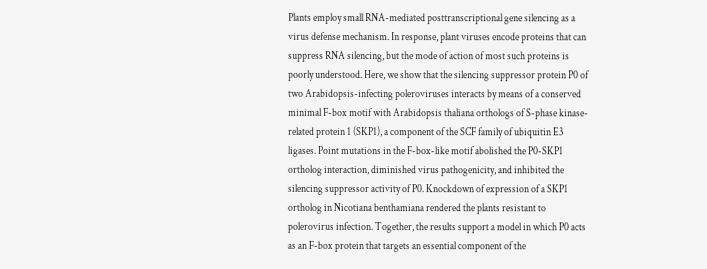Plants employ small RNA-mediated posttranscriptional gene silencing as a virus defense mechanism. In response, plant viruses encode proteins that can suppress RNA silencing, but the mode of action of most such proteins is poorly understood. Here, we show that the silencing suppressor protein P0 of two Arabidopsis-infecting poleroviruses interacts by means of a conserved minimal F-box motif with Arabidopsis thaliana orthologs of S-phase kinase-related protein 1 (SKP1), a component of the SCF family of ubiquitin E3 ligases. Point mutations in the F-box-like motif abolished the P0-SKP1 ortholog interaction, diminished virus pathogenicity, and inhibited the silencing suppressor activity of P0. Knockdown of expression of a SKP1 ortholog in Nicotiana benthamiana rendered the plants resistant to polerovirus infection. Together, the results support a model in which P0 acts as an F-box protein that targets an essential component of the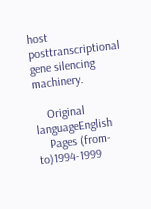host posttranscriptional gene silencing machinery.

    Original languageEnglish
    Pages (from-to)1994-1999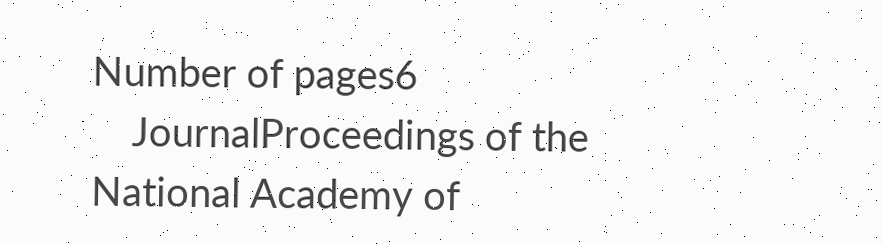Number of pages6
    JournalProceedings of the National Academy of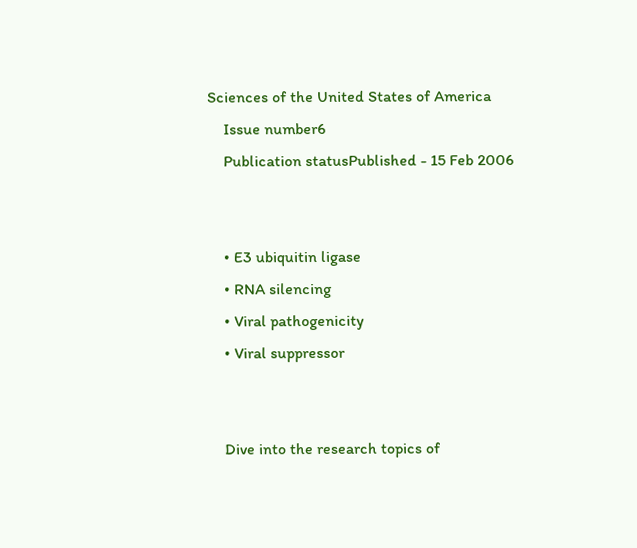Sciences of the United States of America
    Issue number6
    Publication statusPublished - 15 Feb 2006


    • E3 ubiquitin ligase
    • RNA silencing
    • Viral pathogenicity
    • Viral suppressor


    Dive into the research topics of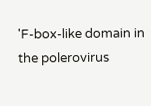'F-box-like domain in the polerovirus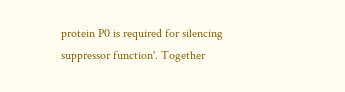protein P0 is required for silencing suppressor function'. Together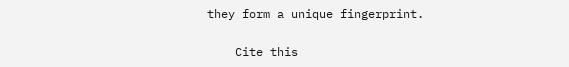they form a unique fingerprint.

    Cite this